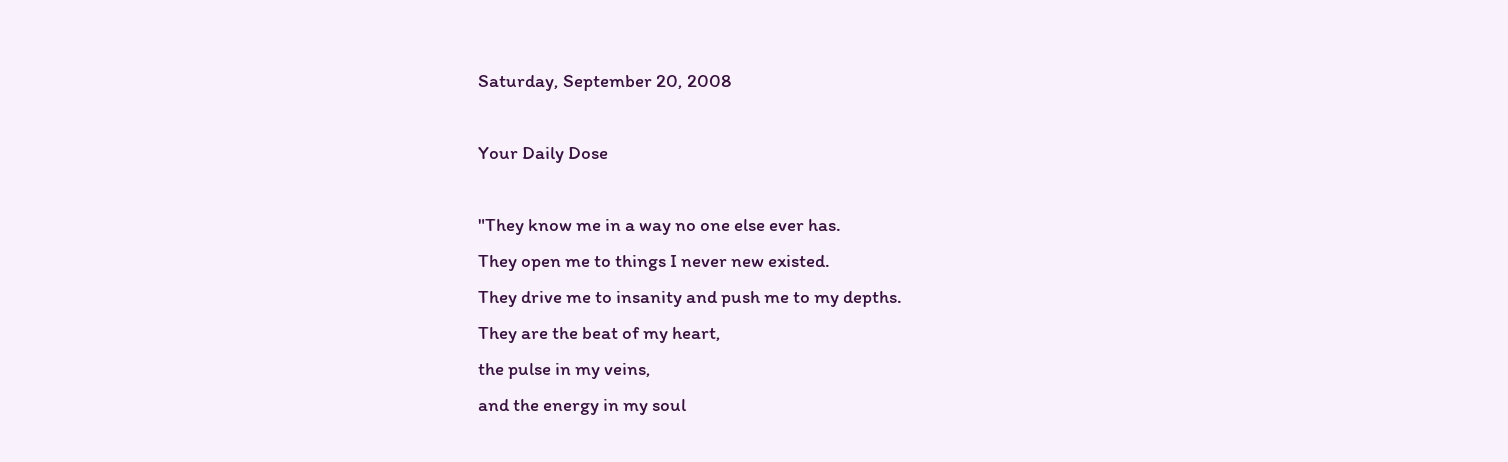Saturday, September 20, 2008

Your Daily Dose

"They know me in a way no one else ever has.
They open me to things I never new existed.
They drive me to insanity and push me to my depths.
They are the beat of my heart,
the pulse in my veins,
and the energy in my soul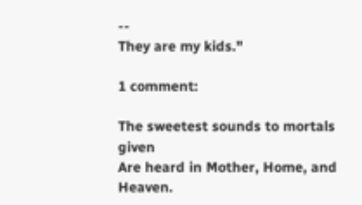--
They are my kids."

1 comment:

The sweetest sounds to mortals given
Are heard in Mother, Home, and Heaven.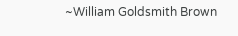~William Goldsmith Brown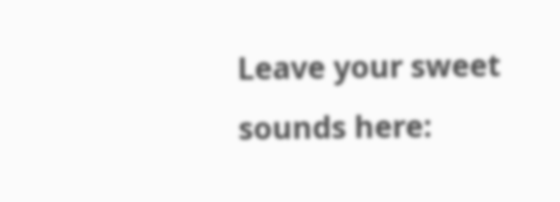Leave your sweet sounds here: